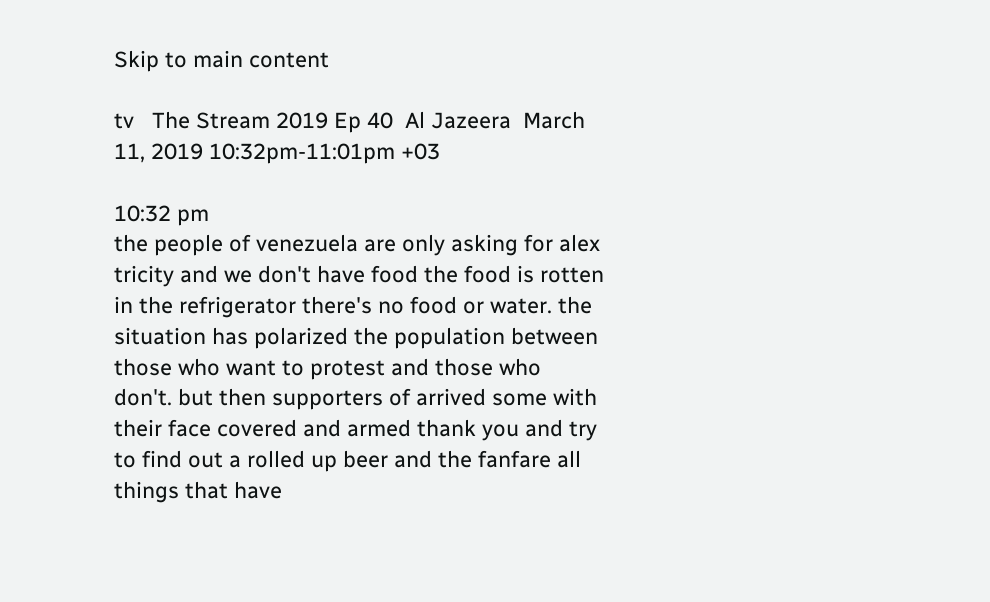Skip to main content

tv   The Stream 2019 Ep 40  Al Jazeera  March 11, 2019 10:32pm-11:01pm +03

10:32 pm
the people of venezuela are only asking for alex tricity and we don't have food the food is rotten in the refrigerator there's no food or water. the situation has polarized the population between those who want to protest and those who don't. but then supporters of arrived some with their face covered and armed thank you and try to find out a rolled up beer and the fanfare all things that have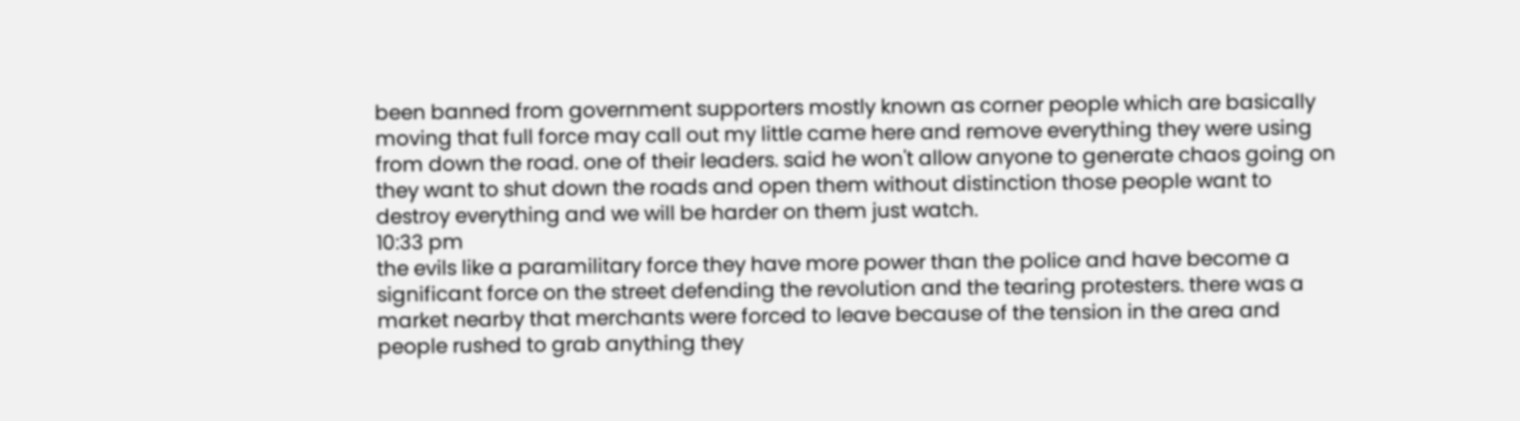been banned from government supporters mostly known as corner people which are basically moving that full force may call out my little came here and remove everything they were using from down the road. one of their leaders. said he won't allow anyone to generate chaos going on they want to shut down the roads and open them without distinction those people want to destroy everything and we will be harder on them just watch.
10:33 pm
the evils like a paramilitary force they have more power than the police and have become a significant force on the street defending the revolution and the tearing protesters. there was a market nearby that merchants were forced to leave because of the tension in the area and people rushed to grab anything they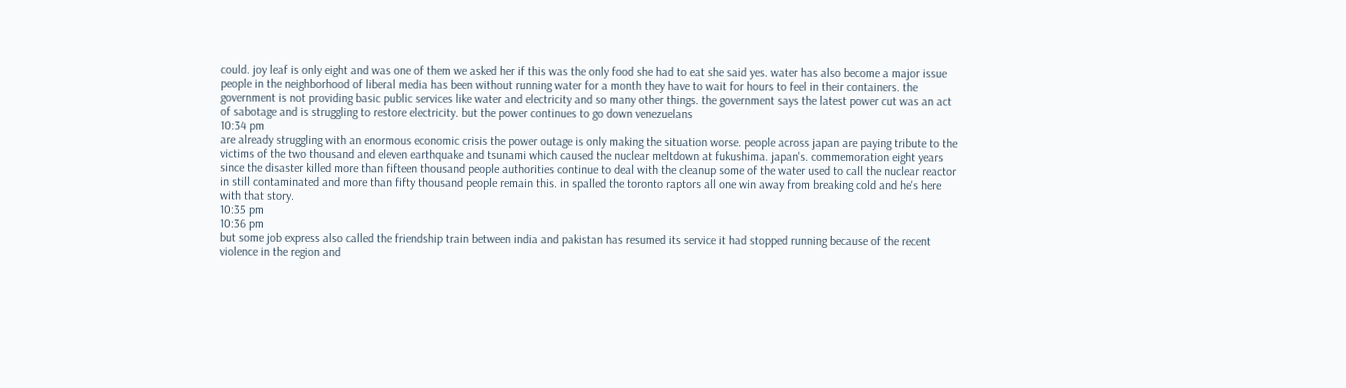could. joy leaf is only eight and was one of them we asked her if this was the only food she had to eat she said yes. water has also become a major issue people in the neighborhood of liberal media has been without running water for a month they have to wait for hours to feel in their containers. the government is not providing basic public services like water and electricity and so many other things. the government says the latest power cut was an act of sabotage and is struggling to restore electricity. but the power continues to go down venezuelans
10:34 pm
are already struggling with an enormous economic crisis the power outage is only making the situation worse. people across japan are paying tribute to the victims of the two thousand and eleven earthquake and tsunami which caused the nuclear meltdown at fukushima. japan's. commemoration eight years since the disaster killed more than fifteen thousand people authorities continue to deal with the cleanup some of the water used to call the nuclear reactor in still contaminated and more than fifty thousand people remain this. in spalled the toronto raptors all one win away from breaking cold and he's here with that story.
10:35 pm
10:36 pm
but some job express also called the friendship train between india and pakistan has resumed its service it had stopped running because of the recent violence in the region and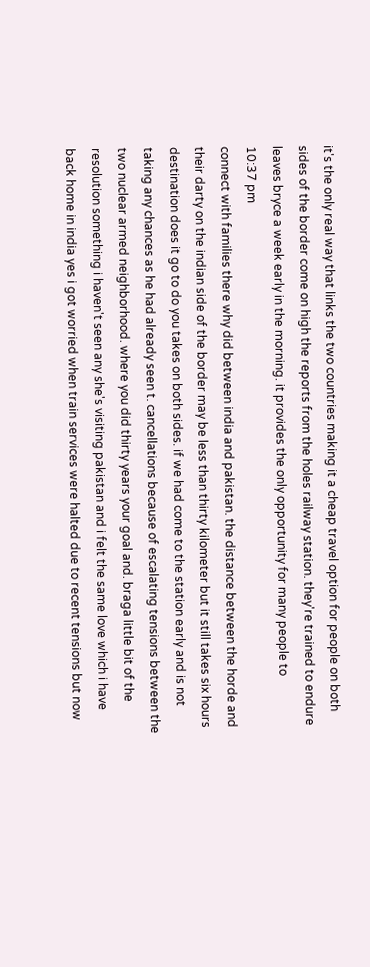it's the only real way that links the two countries making it a cheap travel option for people on both sides of the border come on high the reports from the holes railway station. they're trained to endure leaves bryce a week early in the morning. it provides the only opportunity for many people to
10:37 pm
connect with families there why did between india and pakistan. the distance between the horde and their darty on the indian side of the border may be less than thirty kilometer but it still takes six hours destination does it go to do you takes on both sides. if we had come to the station early and is not taking any chances as he had already seen t. cancellations because of escalating tensions between the two nuclear armed neighborhood. where you did thirty years your goal and. braga little bit of the resolution something i haven't seen any she's visiting pakistan and i felt the same love which i have back home in india yes i got worried when train services were halted due to recent tensions but now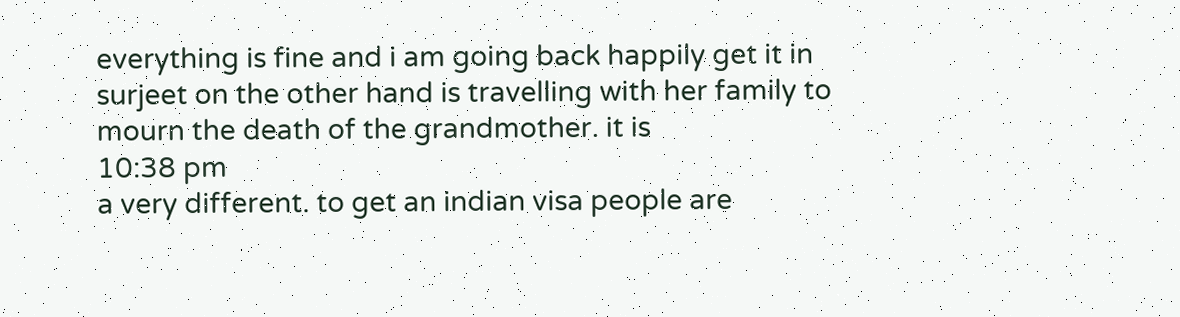everything is fine and i am going back happily get it in surjeet on the other hand is travelling with her family to mourn the death of the grandmother. it is
10:38 pm
a very different. to get an indian visa people are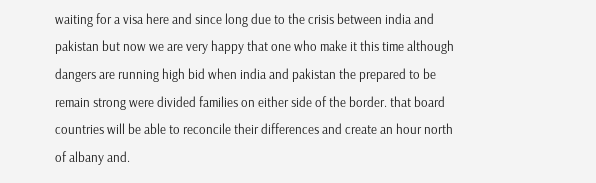waiting for a visa here and since long due to the crisis between india and pakistan but now we are very happy that one who make it this time although dangers are running high bid when india and pakistan the prepared to be remain strong were divided families on either side of the border. that board countries will be able to reconcile their differences and create an hour north of albany and.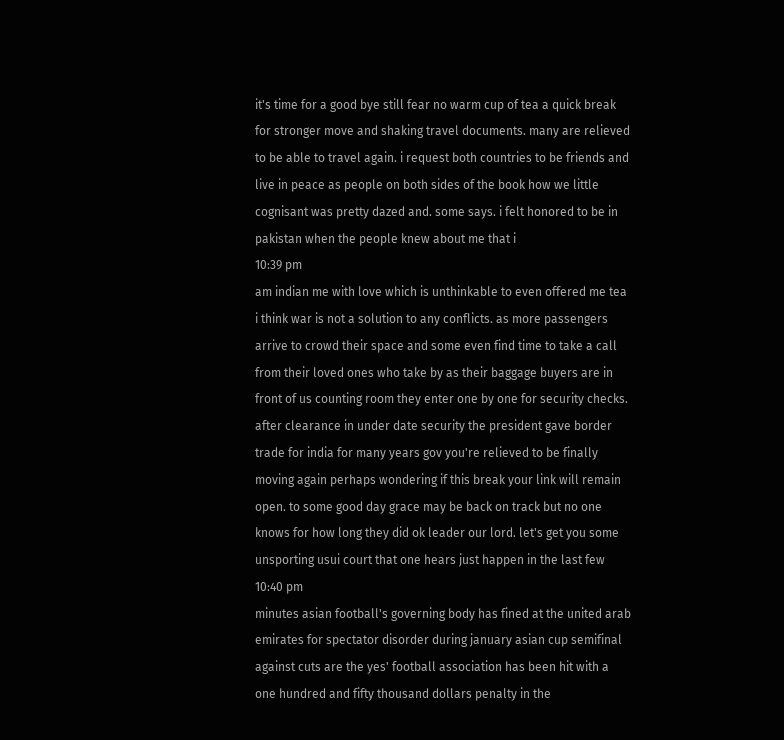it's time for a good bye still fear no warm cup of tea a quick break for stronger move and shaking travel documents. many are relieved to be able to travel again. i request both countries to be friends and live in peace as people on both sides of the book how we little cognisant was pretty dazed and. some says. i felt honored to be in pakistan when the people knew about me that i
10:39 pm
am indian me with love which is unthinkable to even offered me tea i think war is not a solution to any conflicts. as more passengers arrive to crowd their space and some even find time to take a call from their loved ones who take by as their baggage buyers are in front of us counting room they enter one by one for security checks. after clearance in under date security the president gave border trade for india for many years gov you're relieved to be finally moving again perhaps wondering if this break your link will remain open. to some good day grace may be back on track but no one knows for how long they did ok leader our lord. let's get you some unsporting usui court that one hears just happen in the last few
10:40 pm
minutes asian football's governing body has fined at the united arab emirates for spectator disorder during january asian cup semifinal against cuts are the yes' football association has been hit with a one hundred and fifty thousand dollars penalty in the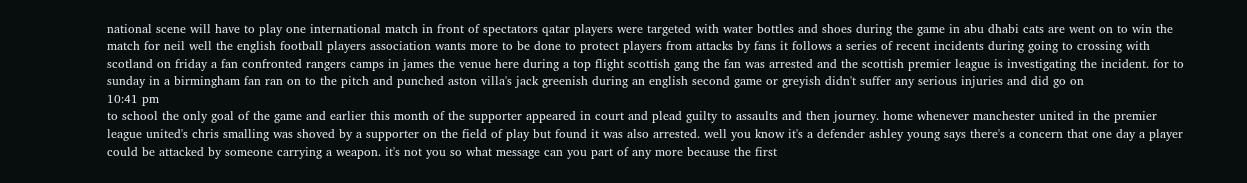national scene will have to play one international match in front of spectators qatar players were targeted with water bottles and shoes during the game in abu dhabi cats are went on to win the match for neil well the english football players association wants more to be done to protect players from attacks by fans it follows a series of recent incidents during going to crossing with scotland on friday a fan confronted rangers camps in james the venue here during a top flight scottish gang the fan was arrested and the scottish premier league is investigating the incident. for to sunday in a birmingham fan ran on to the pitch and punched aston villa's jack greenish during an english second game or greyish didn't suffer any serious injuries and did go on
10:41 pm
to school the only goal of the game and earlier this month of the supporter appeared in court and plead guilty to assaults and then journey. home whenever manchester united in the premier league united's chris smalling was shoved by a supporter on the field of play but found it was also arrested. well you know it's a defender ashley young says there's a concern that one day a player could be attacked by someone carrying a weapon. it's not you so what message can you part of any more because the first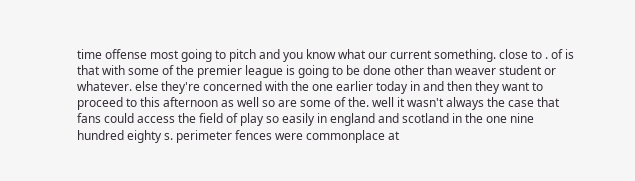time offense most going to pitch and you know what our current something. close to . of is that with some of the premier league is going to be done other than weaver student or whatever. else they're concerned with the one earlier today in and then they want to proceed to this afternoon as well so are some of the. well it wasn't always the case that fans could access the field of play so easily in england and scotland in the one nine hundred eighty s. perimeter fences were commonplace at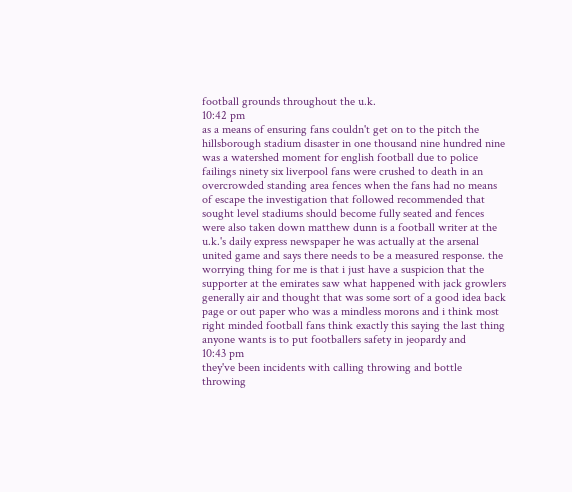football grounds throughout the u.k.
10:42 pm
as a means of ensuring fans couldn't get on to the pitch the hillsborough stadium disaster in one thousand nine hundred nine was a watershed moment for english football due to police failings ninety six liverpool fans were crushed to death in an overcrowded standing area fences when the fans had no means of escape the investigation that followed recommended that sought level stadiums should become fully seated and fences were also taken down matthew dunn is a football writer at the u.k.'s daily express newspaper he was actually at the arsenal united game and says there needs to be a measured response. the worrying thing for me is that i just have a suspicion that the supporter at the emirates saw what happened with jack growlers generally air and thought that was some sort of a good idea back page or out paper who was a mindless morons and i think most right minded football fans think exactly this saying the last thing anyone wants is to put footballers safety in jeopardy and
10:43 pm
they've been incidents with calling throwing and bottle throwing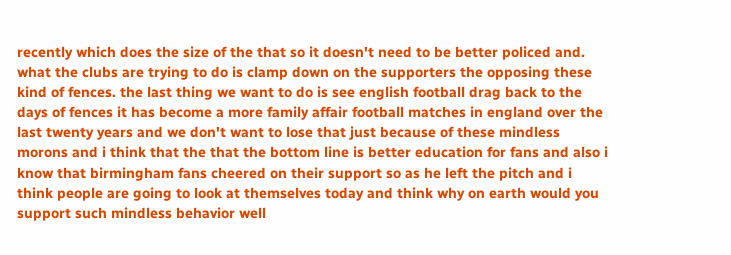recently which does the size of the that so it doesn't need to be better policed and. what the clubs are trying to do is clamp down on the supporters the opposing these kind of fences. the last thing we want to do is see english football drag back to the days of fences it has become a more family affair football matches in england over the last twenty years and we don't want to lose that just because of these mindless morons and i think that the that the bottom line is better education for fans and also i know that birmingham fans cheered on their support so as he left the pitch and i think people are going to look at themselves today and think why on earth would you support such mindless behavior well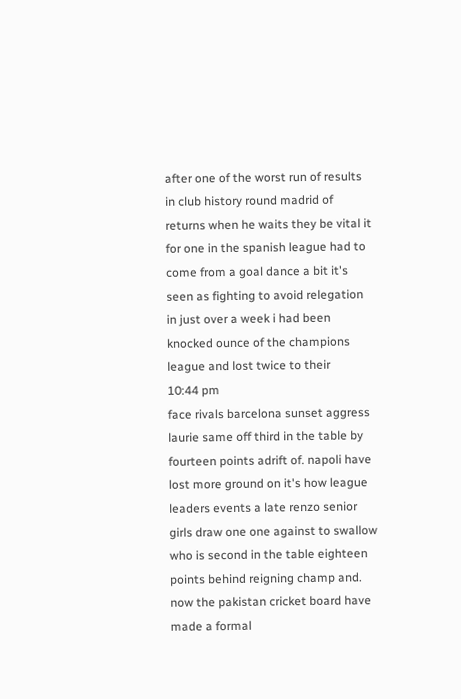after one of the worst run of results in club history round madrid of returns when he waits they be vital it for one in the spanish league had to come from a goal dance a bit it's seen as fighting to avoid relegation in just over a week i had been knocked ounce of the champions league and lost twice to their
10:44 pm
face rivals barcelona sunset aggress laurie same off third in the table by fourteen points adrift of. napoli have lost more ground on it's how league leaders events a late renzo senior girls draw one one against to swallow who is second in the table eighteen points behind reigning champ and. now the pakistan cricket board have made a formal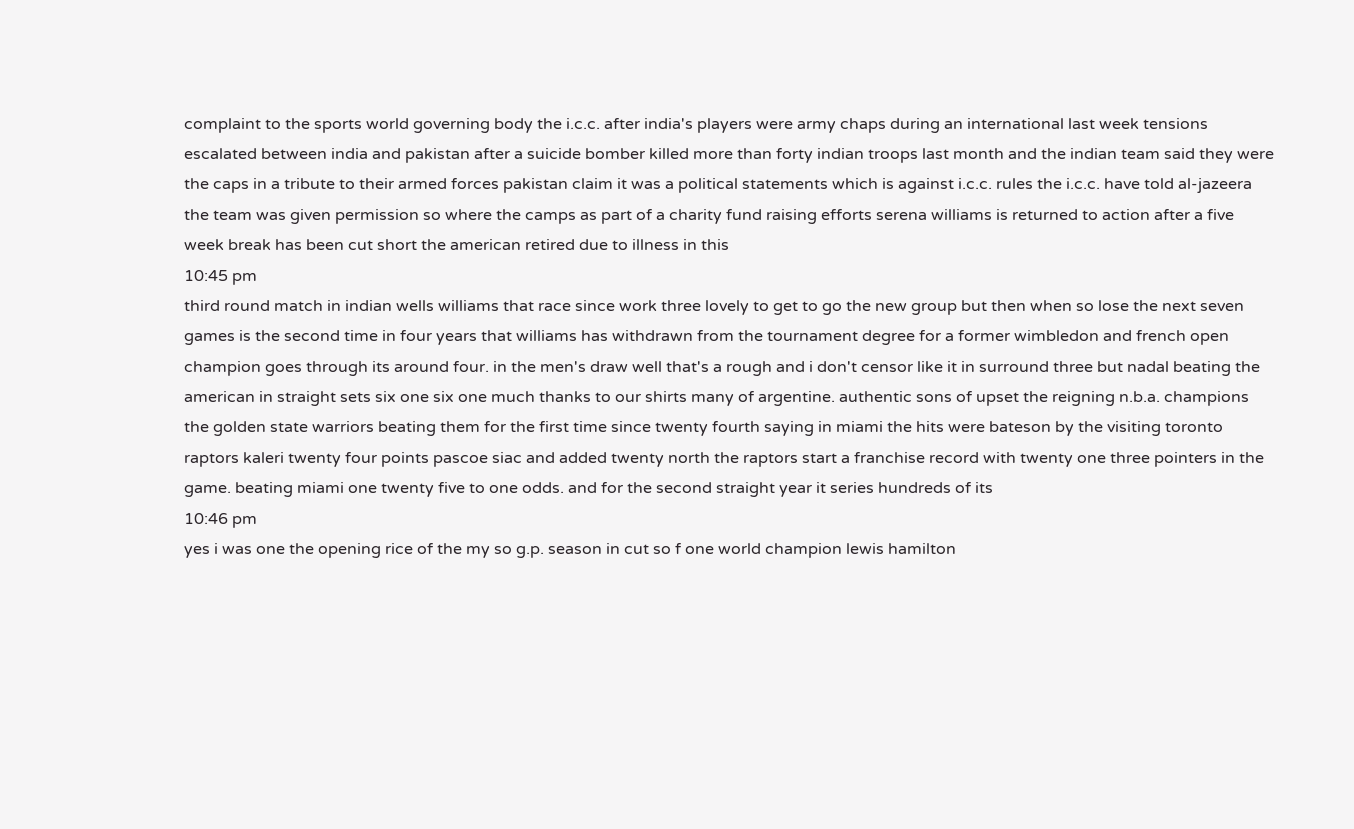complaint to the sports world governing body the i.c.c. after india's players were army chaps during an international last week tensions escalated between india and pakistan after a suicide bomber killed more than forty indian troops last month and the indian team said they were the caps in a tribute to their armed forces pakistan claim it was a political statements which is against i.c.c. rules the i.c.c. have told al-jazeera the team was given permission so where the camps as part of a charity fund raising efforts serena williams is returned to action after a five week break has been cut short the american retired due to illness in this
10:45 pm
third round match in indian wells williams that race since work three lovely to get to go the new group but then when so lose the next seven games is the second time in four years that williams has withdrawn from the tournament degree for a former wimbledon and french open champion goes through its around four. in the men's draw well that's a rough and i don't censor like it in surround three but nadal beating the american in straight sets six one six one much thanks to our shirts many of argentine. authentic sons of upset the reigning n.b.a. champions the golden state warriors beating them for the first time since twenty fourth saying in miami the hits were bateson by the visiting toronto raptors kaleri twenty four points pascoe siac and added twenty north the raptors start a franchise record with twenty one three pointers in the game. beating miami one twenty five to one odds. and for the second straight year it series hundreds of its
10:46 pm
yes i was one the opening rice of the my so g.p. season in cut so f one world champion lewis hamilton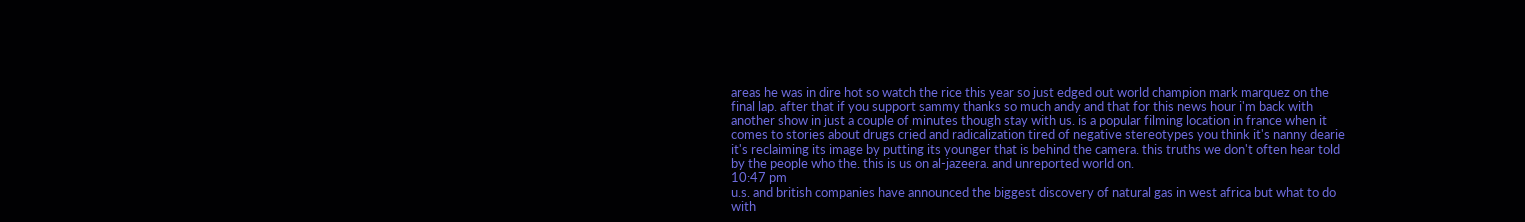areas he was in dire hot so watch the rice this year so just edged out world champion mark marquez on the final lap. after that if you support sammy thanks so much andy and that for this news hour i'm back with another show in just a couple of minutes though stay with us. is a popular filming location in france when it comes to stories about drugs cried and radicalization tired of negative stereotypes you think it's nanny dearie it's reclaiming its image by putting its younger that is behind the camera. this truths we don't often hear told by the people who the. this is us on al-jazeera. and unreported world on.
10:47 pm
u.s. and british companies have announced the biggest discovery of natural gas in west africa but what to do with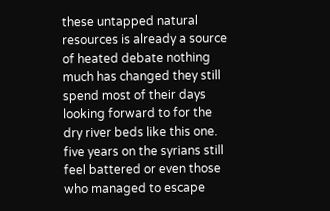these untapped natural resources is already a source of heated debate nothing much has changed they still spend most of their days looking forward to for the dry river beds like this one. five years on the syrians still feel battered or even those who managed to escape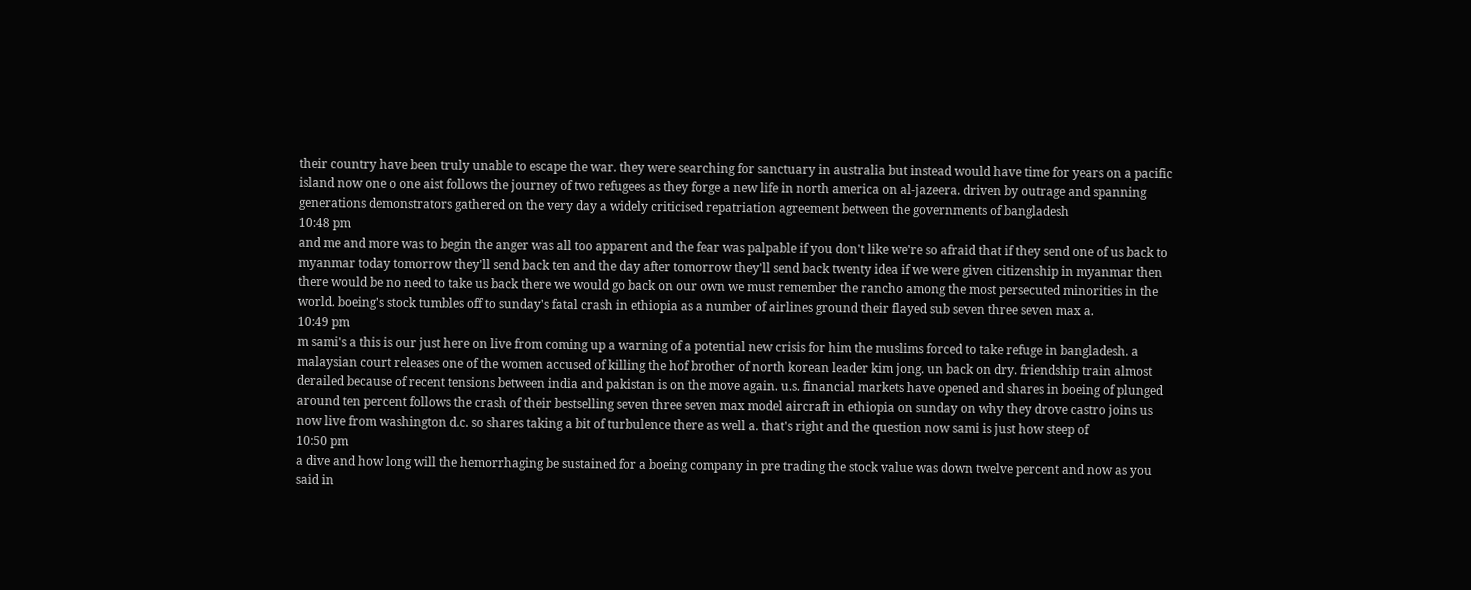their country have been truly unable to escape the war. they were searching for sanctuary in australia but instead would have time for years on a pacific island now one o one aist follows the journey of two refugees as they forge a new life in north america on al-jazeera. driven by outrage and spanning generations demonstrators gathered on the very day a widely criticised repatriation agreement between the governments of bangladesh
10:48 pm
and me and more was to begin the anger was all too apparent and the fear was palpable if you don't like we're so afraid that if they send one of us back to myanmar today tomorrow they'll send back ten and the day after tomorrow they'll send back twenty idea if we were given citizenship in myanmar then there would be no need to take us back there we would go back on our own we must remember the rancho among the most persecuted minorities in the world. boeing's stock tumbles off to sunday's fatal crash in ethiopia as a number of airlines ground their flayed sub seven three seven max a.
10:49 pm
m sami's a this is our just here on live from coming up a warning of a potential new crisis for him the muslims forced to take refuge in bangladesh. a malaysian court releases one of the women accused of killing the hof brother of north korean leader kim jong. un back on dry. friendship train almost derailed because of recent tensions between india and pakistan is on the move again. u.s. financial markets have opened and shares in boeing of plunged around ten percent follows the crash of their bestselling seven three seven max model aircraft in ethiopia on sunday on why they drove castro joins us now live from washington d.c. so shares taking a bit of turbulence there as well a. that's right and the question now sami is just how steep of
10:50 pm
a dive and how long will the hemorrhaging be sustained for a boeing company in pre trading the stock value was down twelve percent and now as you said in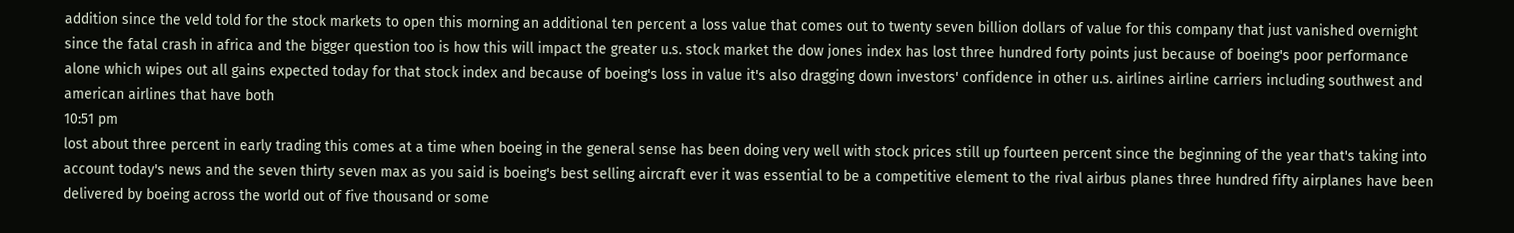addition since the veld told for the stock markets to open this morning an additional ten percent a loss value that comes out to twenty seven billion dollars of value for this company that just vanished overnight since the fatal crash in africa and the bigger question too is how this will impact the greater u.s. stock market the dow jones index has lost three hundred forty points just because of boeing's poor performance alone which wipes out all gains expected today for that stock index and because of boeing's loss in value it's also dragging down investors' confidence in other u.s. airlines airline carriers including southwest and american airlines that have both
10:51 pm
lost about three percent in early trading this comes at a time when boeing in the general sense has been doing very well with stock prices still up fourteen percent since the beginning of the year that's taking into account today's news and the seven thirty seven max as you said is boeing's best selling aircraft ever it was essential to be a competitive element to the rival airbus planes three hundred fifty airplanes have been delivered by boeing across the world out of five thousand or some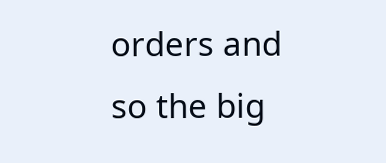orders and so the big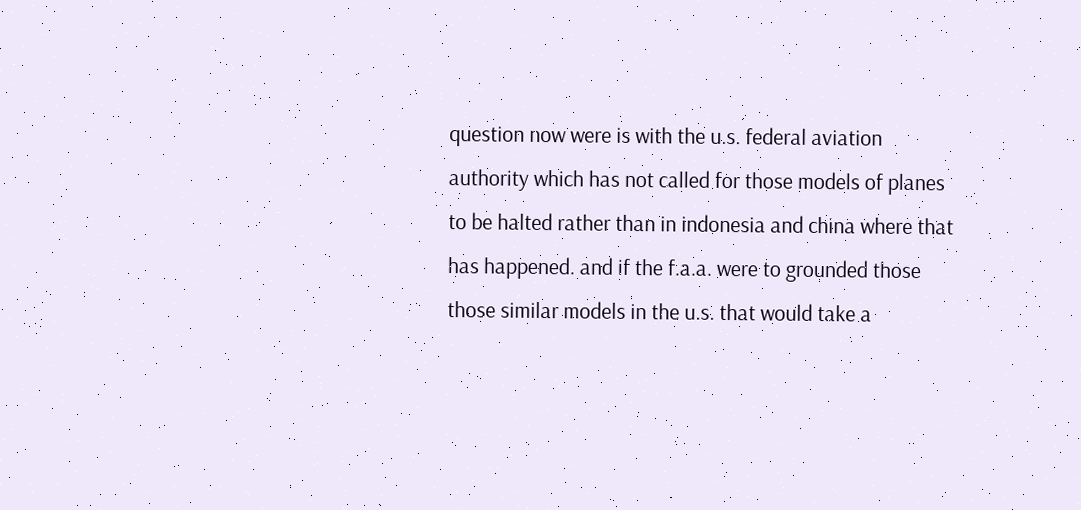question now were is with the u.s. federal aviation authority which has not called for those models of planes to be halted rather than in indonesia and china where that has happened. and if the f.a.a. were to grounded those those similar models in the u.s. that would take a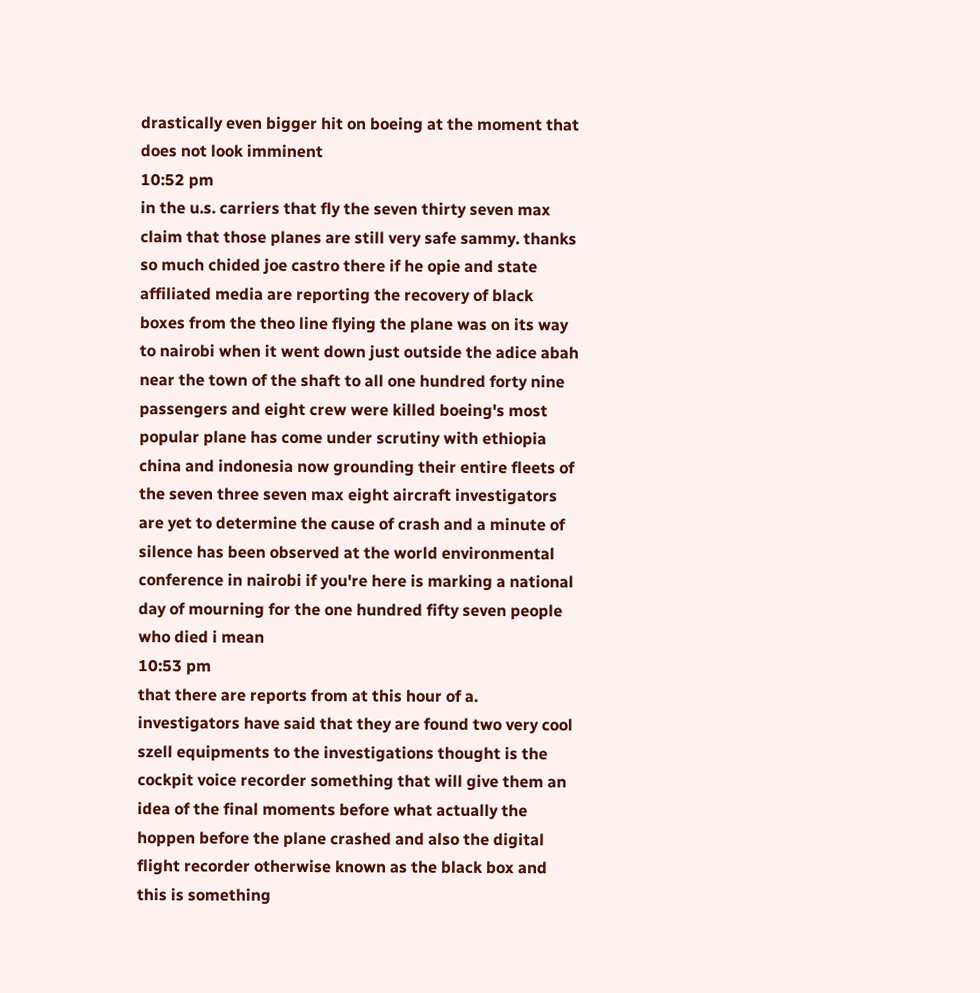drastically even bigger hit on boeing at the moment that does not look imminent
10:52 pm
in the u.s. carriers that fly the seven thirty seven max claim that those planes are still very safe sammy. thanks so much chided joe castro there if he opie and state affiliated media are reporting the recovery of black boxes from the theo line flying the plane was on its way to nairobi when it went down just outside the adice abah near the town of the shaft to all one hundred forty nine passengers and eight crew were killed boeing's most popular plane has come under scrutiny with ethiopia china and indonesia now grounding their entire fleets of the seven three seven max eight aircraft investigators are yet to determine the cause of crash and a minute of silence has been observed at the world environmental conference in nairobi if you're here is marking a national day of mourning for the one hundred fifty seven people who died i mean
10:53 pm
that there are reports from at this hour of a. investigators have said that they are found two very cool szell equipments to the investigations thought is the cockpit voice recorder something that will give them an idea of the final moments before what actually the hoppen before the plane crashed and also the digital flight recorder otherwise known as the black box and this is something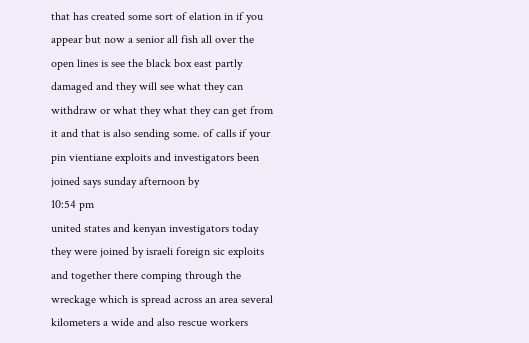that has created some sort of elation in if you appear but now a senior all fish all over the open lines is see the black box east partly damaged and they will see what they can withdraw or what they what they can get from it and that is also sending some. of calls if your pin vientiane exploits and investigators been joined says sunday afternoon by
10:54 pm
united states and kenyan investigators today they were joined by israeli foreign sic exploits and together there comping through the wreckage which is spread across an area several kilometers a wide and also rescue workers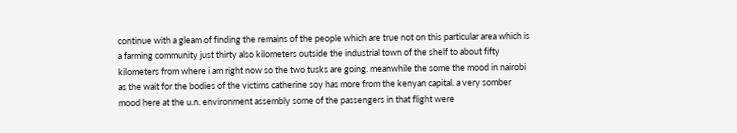continue with a gleam of finding the remains of the people which are true not on this particular area which is a farming community just thirty also kilometers outside the industrial town of the shelf to about fifty kilometers from where i am right now so the two tusks are going. meanwhile the some the mood in nairobi as the wait for the bodies of the victims catherine soy has more from the kenyan capital. a very somber mood here at the u.n. environment assembly some of the passengers in that flight were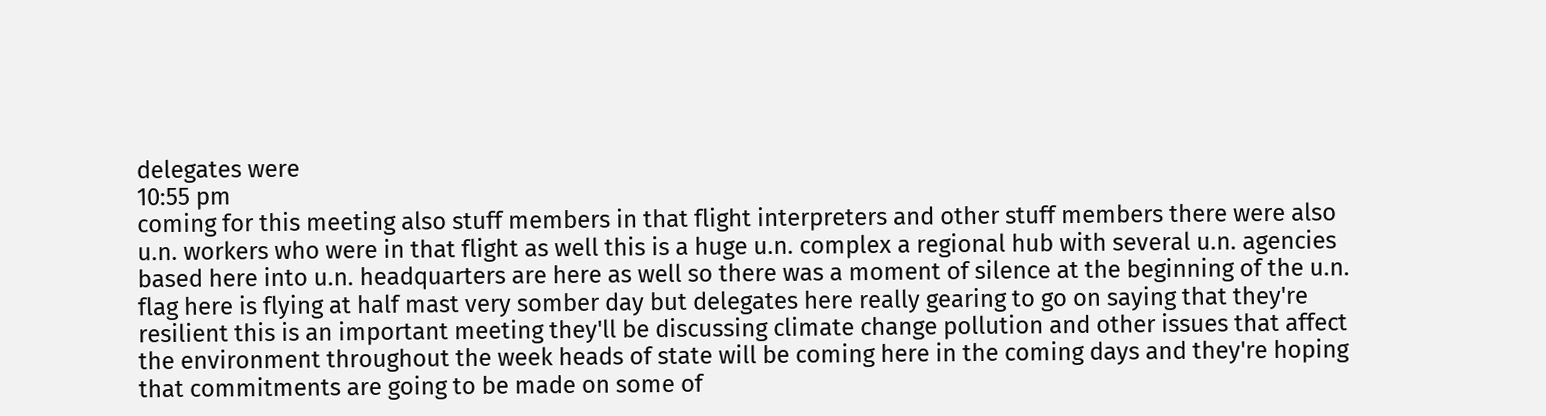delegates were
10:55 pm
coming for this meeting also stuff members in that flight interpreters and other stuff members there were also u.n. workers who were in that flight as well this is a huge u.n. complex a regional hub with several u.n. agencies based here into u.n. headquarters are here as well so there was a moment of silence at the beginning of the u.n. flag here is flying at half mast very somber day but delegates here really gearing to go on saying that they're resilient this is an important meeting they'll be discussing climate change pollution and other issues that affect the environment throughout the week heads of state will be coming here in the coming days and they're hoping that commitments are going to be made on some of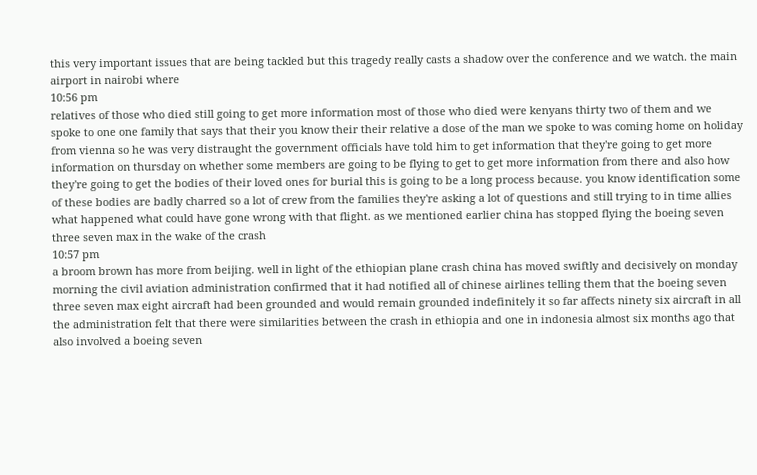this very important issues that are being tackled but this tragedy really casts a shadow over the conference and we watch. the main airport in nairobi where
10:56 pm
relatives of those who died still going to get more information most of those who died were kenyans thirty two of them and we spoke to one one family that says that their you know their their relative a dose of the man we spoke to was coming home on holiday from vienna so he was very distraught the government officials have told him to get information that they're going to get more information on thursday on whether some members are going to be flying to get to get more information from there and also how they're going to get the bodies of their loved ones for burial this is going to be a long process because. you know identification some of these bodies are badly charred so a lot of crew from the families they're asking a lot of questions and still trying to in time allies what happened what could have gone wrong with that flight. as we mentioned earlier china has stopped flying the boeing seven three seven max in the wake of the crash
10:57 pm
a broom brown has more from beijing. well in light of the ethiopian plane crash china has moved swiftly and decisively on monday morning the civil aviation administration confirmed that it had notified all of chinese airlines telling them that the boeing seven three seven max eight aircraft had been grounded and would remain grounded indefinitely it so far affects ninety six aircraft in all the administration felt that there were similarities between the crash in ethiopia and one in indonesia almost six months ago that also involved a boeing seven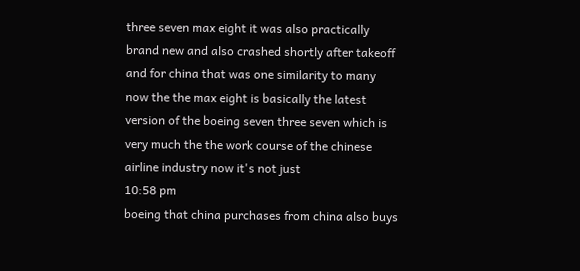three seven max eight it was also practically brand new and also crashed shortly after takeoff and for china that was one similarity to many now the the max eight is basically the latest version of the boeing seven three seven which is very much the the work course of the chinese airline industry now it's not just
10:58 pm
boeing that china purchases from china also buys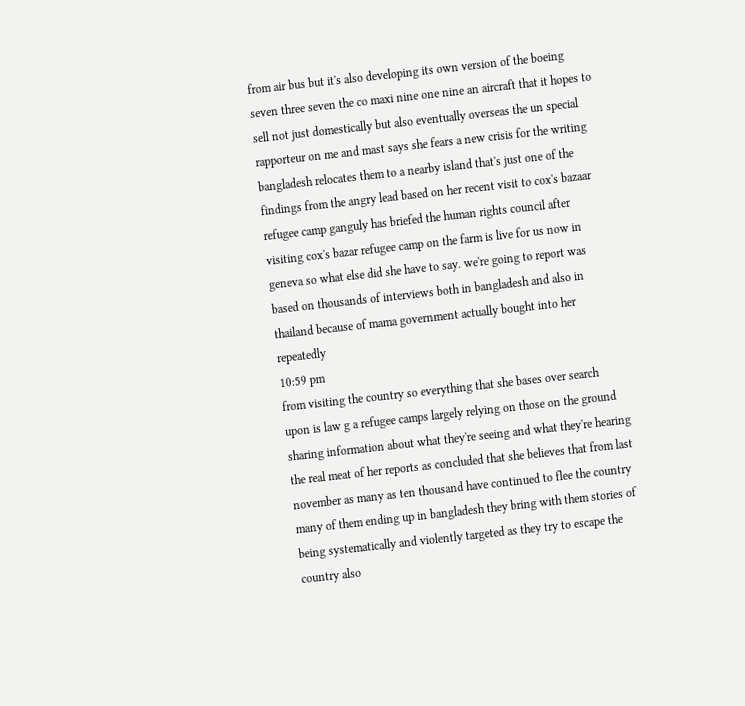from air bus but it's also developing its own version of the boeing seven three seven the co maxi nine one nine an aircraft that it hopes to sell not just domestically but also eventually overseas the un special rapporteur on me and mast says she fears a new crisis for the writing bangladesh relocates them to a nearby island that's just one of the findings from the angry lead based on her recent visit to cox's bazaar refugee camp ganguly has briefed the human rights council after visiting cox's bazar refugee camp on the farm is live for us now in geneva so what else did she have to say. we're going to report was based on thousands of interviews both in bangladesh and also in thailand because of mama government actually bought into her repeatedly
10:59 pm
from visiting the country so everything that she bases over search upon is law g a refugee camps largely relying on those on the ground sharing information about what they're seeing and what they're hearing the real meat of her reports as concluded that she believes that from last november as many as ten thousand have continued to flee the country many of them ending up in bangladesh they bring with them stories of being systematically and violently targeted as they try to escape the country also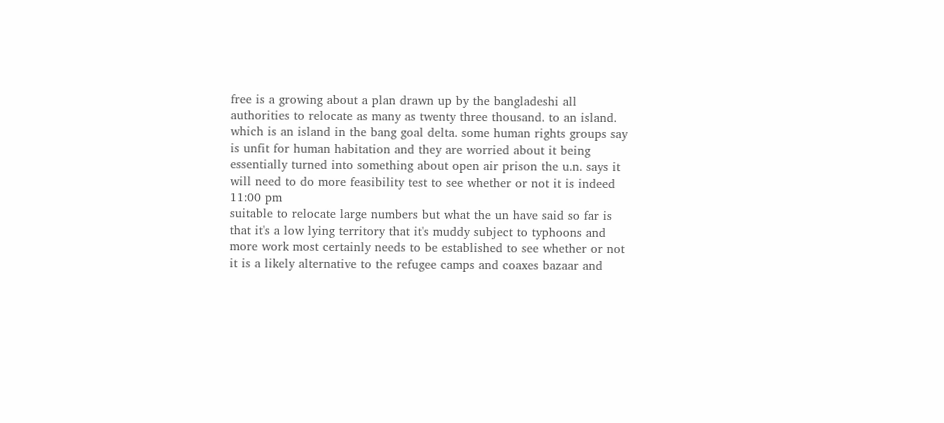free is a growing about a plan drawn up by the bangladeshi all authorities to relocate as many as twenty three thousand. to an island. which is an island in the bang goal delta. some human rights groups say is unfit for human habitation and they are worried about it being essentially turned into something about open air prison the u.n. says it will need to do more feasibility test to see whether or not it is indeed
11:00 pm
suitable to relocate large numbers but what the un have said so far is that it's a low lying territory that it's muddy subject to typhoons and more work most certainly needs to be established to see whether or not it is a likely alternative to the refugee camps and coaxes bazaar and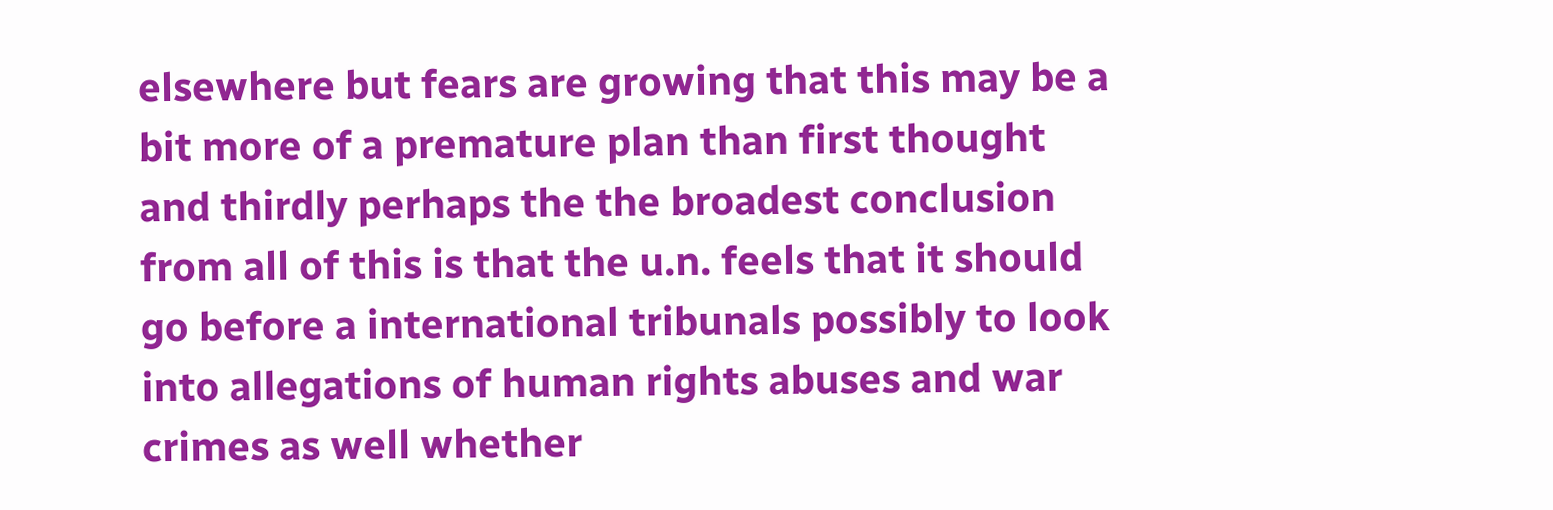elsewhere but fears are growing that this may be a bit more of a premature plan than first thought and thirdly perhaps the the broadest conclusion from all of this is that the u.n. feels that it should go before a international tribunals possibly to look into allegations of human rights abuses and war crimes as well whether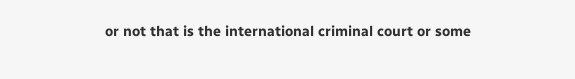or not that is the international criminal court or some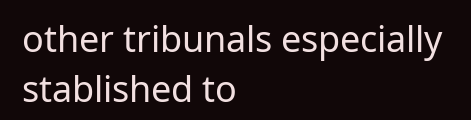other tribunals especially stablished to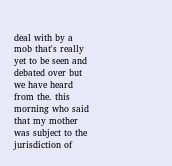deal with by a mob that's really yet to be seen and debated over but we have heard from the. this morning who said that my mother was subject to the jurisdiction of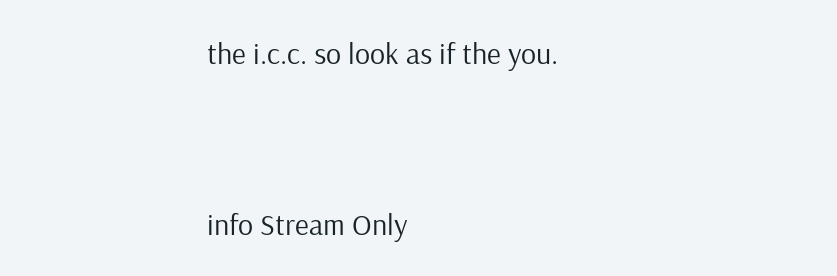the i.c.c. so look as if the you.


info Stream Only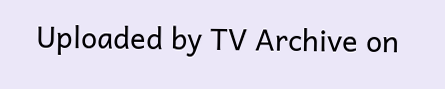Uploaded by TV Archive on